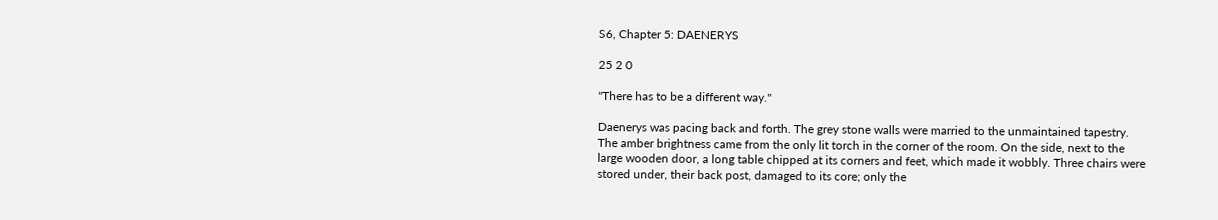S6, Chapter 5: DAENERYS

25 2 0

"There has to be a different way."

Daenerys was pacing back and forth. The grey stone walls were married to the unmaintained tapestry. The amber brightness came from the only lit torch in the corner of the room. On the side, next to the large wooden door, a long table chipped at its corners and feet, which made it wobbly. Three chairs were stored under, their back post, damaged to its core; only the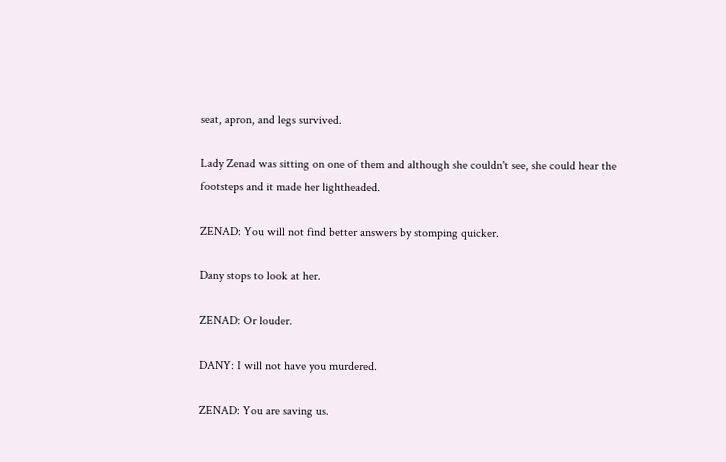seat, apron, and legs survived.

Lady Zenad was sitting on one of them and although she couldn't see, she could hear the footsteps and it made her lightheaded.

ZENAD: You will not find better answers by stomping quicker.

Dany stops to look at her.

ZENAD: Or louder.

DANY: I will not have you murdered.

ZENAD: You are saving us.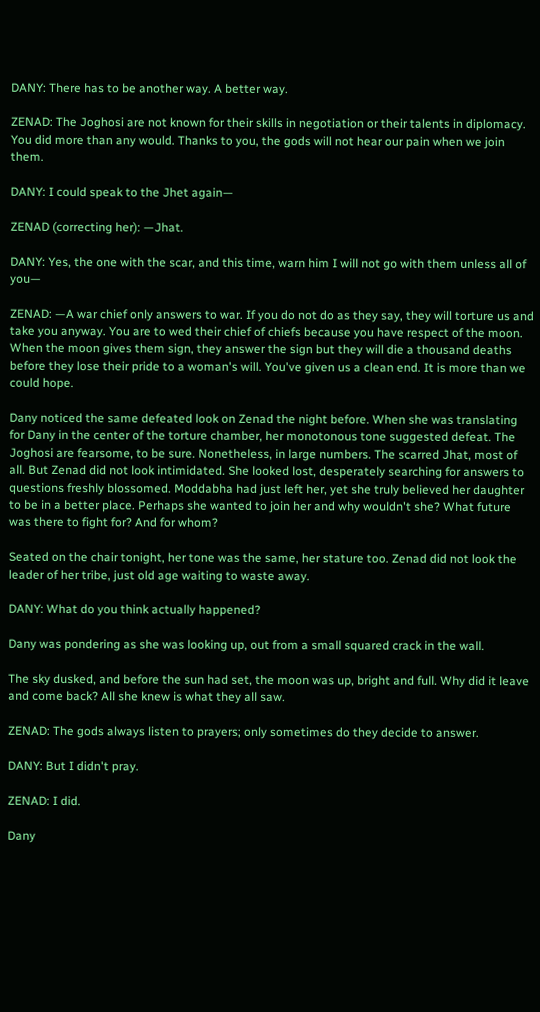DANY: There has to be another way. A better way.

ZENAD: The Joghosi are not known for their skills in negotiation or their talents in diplomacy. You did more than any would. Thanks to you, the gods will not hear our pain when we join them.

DANY: I could speak to the Jhet again—

ZENAD (correcting her): —Jhat.

DANY: Yes, the one with the scar, and this time, warn him I will not go with them unless all of you—

ZENAD: —A war chief only answers to war. If you do not do as they say, they will torture us and take you anyway. You are to wed their chief of chiefs because you have respect of the moon. When the moon gives them sign, they answer the sign but they will die a thousand deaths before they lose their pride to a woman's will. You've given us a clean end. It is more than we could hope.

Dany noticed the same defeated look on Zenad the night before. When she was translating for Dany in the center of the torture chamber, her monotonous tone suggested defeat. The Joghosi are fearsome, to be sure. Nonetheless, in large numbers. The scarred Jhat, most of all. But Zenad did not look intimidated. She looked lost, desperately searching for answers to questions freshly blossomed. Moddabha had just left her, yet she truly believed her daughter to be in a better place. Perhaps she wanted to join her and why wouldn't she? What future was there to fight for? And for whom?

Seated on the chair tonight, her tone was the same, her stature too. Zenad did not look the leader of her tribe, just old age waiting to waste away.

DANY: What do you think actually happened?

Dany was pondering as she was looking up, out from a small squared crack in the wall.

The sky dusked, and before the sun had set, the moon was up, bright and full. Why did it leave and come back? All she knew is what they all saw.

ZENAD: The gods always listen to prayers; only sometimes do they decide to answer.

DANY: But I didn't pray.

ZENAD: I did.

Dany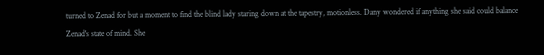turned to Zenad for but a moment to find the blind lady staring down at the tapestry, motionless. Dany wondered if anything she said could balance Zenad's state of mind. She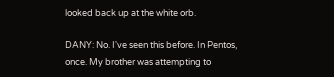looked back up at the white orb.

DANY: No. I've seen this before. In Pentos, once. My brother was attempting to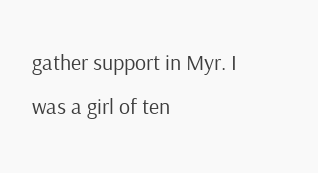gather support in Myr. I was a girl of ten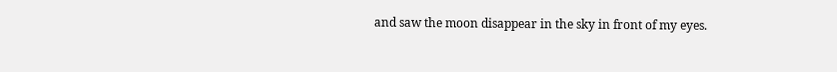and saw the moon disappear in the sky in front of my eyes.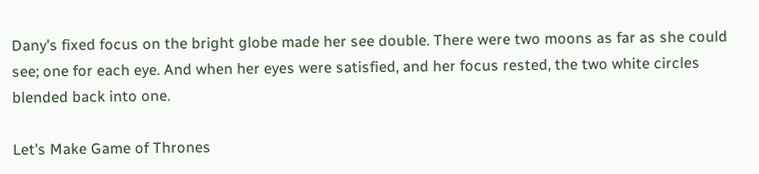Dany's fixed focus on the bright globe made her see double. There were two moons as far as she could see; one for each eye. And when her eyes were satisfied, and her focus rested, the two white circles blended back into one.

Let's Make Game of Thrones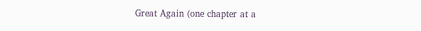Great Again (one chapter at a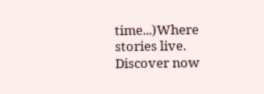time...)Where stories live. Discover now